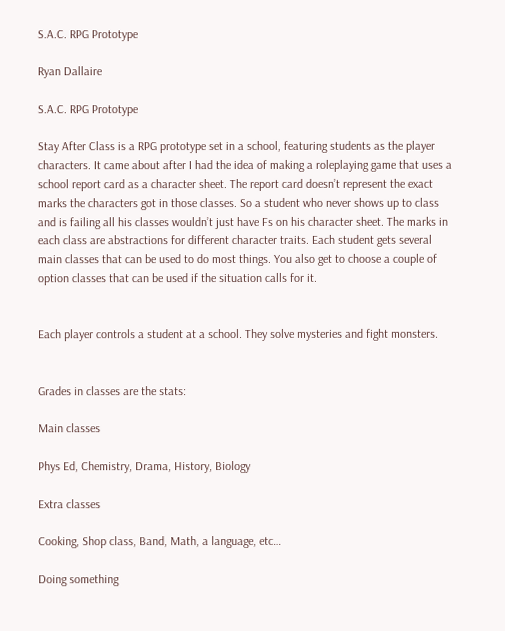S.A.C. RPG Prototype

Ryan Dallaire

S.A.C. RPG Prototype

Stay After Class is a RPG prototype set in a school, featuring students as the player characters. It came about after I had the idea of making a roleplaying game that uses a school report card as a character sheet. The report card doesn’t represent the exact marks the characters got in those classes. So a student who never shows up to class and is failing all his classes wouldn’t just have Fs on his character sheet. The marks in each class are abstractions for different character traits. Each student gets several main classes that can be used to do most things. You also get to choose a couple of option classes that can be used if the situation calls for it.


Each player controls a student at a school. They solve mysteries and fight monsters.


Grades in classes are the stats:

Main classes

Phys Ed, Chemistry, Drama, History, Biology

Extra classes

Cooking, Shop class, Band, Math, a language, etc…

Doing something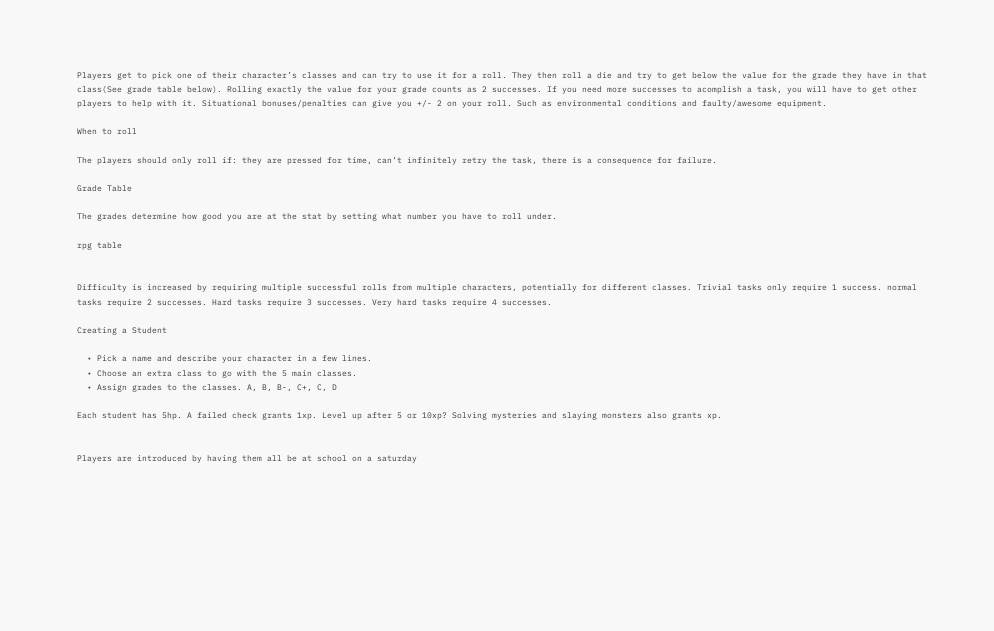Players get to pick one of their character’s classes and can try to use it for a roll. They then roll a die and try to get below the value for the grade they have in that class(See grade table below). Rolling exactly the value for your grade counts as 2 successes. If you need more successes to acomplish a task, you will have to get other players to help with it. Situational bonuses/penalties can give you +/- 2 on your roll. Such as environmental conditions and faulty/awesome equipment.

When to roll

The players should only roll if: they are pressed for time, can’t infinitely retry the task, there is a consequence for failure.

Grade Table

The grades determine how good you are at the stat by setting what number you have to roll under.

rpg table


Difficulty is increased by requiring multiple successful rolls from multiple characters, potentially for different classes. Trivial tasks only require 1 success. normal tasks require 2 successes. Hard tasks require 3 successes. Very hard tasks require 4 successes.

Creating a Student

  • Pick a name and describe your character in a few lines.
  • Choose an extra class to go with the 5 main classes.
  • Assign grades to the classes. A, B, B-, C+, C, D

Each student has 5hp. A failed check grants 1xp. Level up after 5 or 10xp? Solving mysteries and slaying monsters also grants xp.


Players are introduced by having them all be at school on a saturday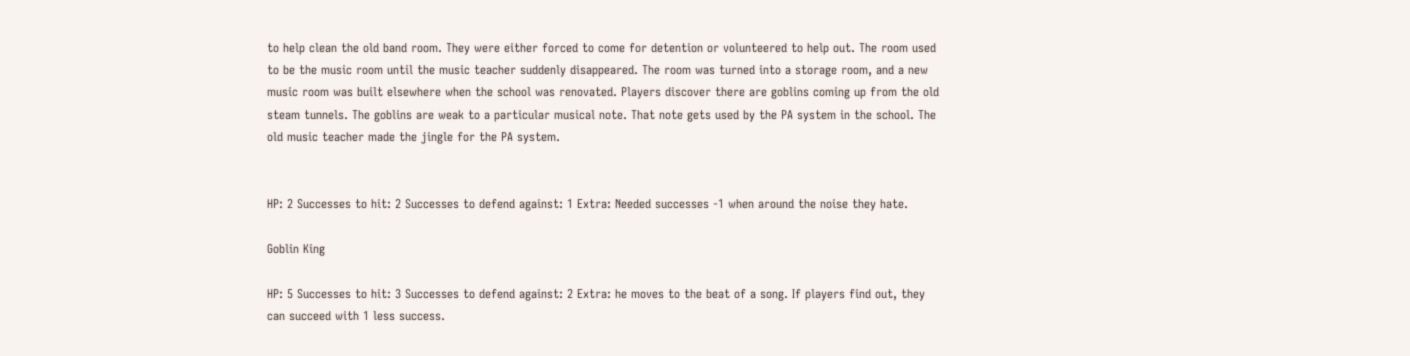to help clean the old band room. They were either forced to come for detention or volunteered to help out. The room used to be the music room until the music teacher suddenly disappeared. The room was turned into a storage room, and a new music room was built elsewhere when the school was renovated. Players discover there are goblins coming up from the old steam tunnels. The goblins are weak to a particular musical note. That note gets used by the PA system in the school. The old music teacher made the jingle for the PA system.


HP: 2 Successes to hit: 2 Successes to defend against: 1 Extra: Needed successes -1 when around the noise they hate.

Goblin King

HP: 5 Successes to hit: 3 Successes to defend against: 2 Extra: he moves to the beat of a song. If players find out, they can succeed with 1 less success.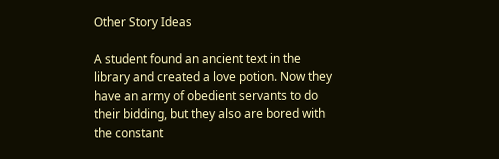Other Story Ideas

A student found an ancient text in the library and created a love potion. Now they have an army of obedient servants to do their bidding, but they also are bored with the constant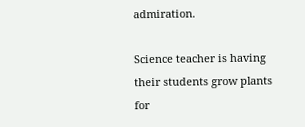admiration.

Science teacher is having their students grow plants for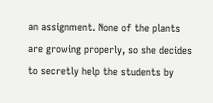an assignment. None of the plants are growing properly, so she decides to secretly help the students by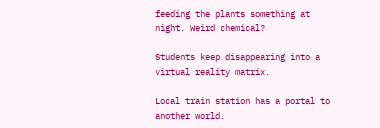feeding the plants something at night. Weird chemical?

Students keep disappearing into a virtual reality matrix.

Local train station has a portal to another world.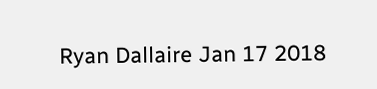Ryan Dallaire Jan 17 2018